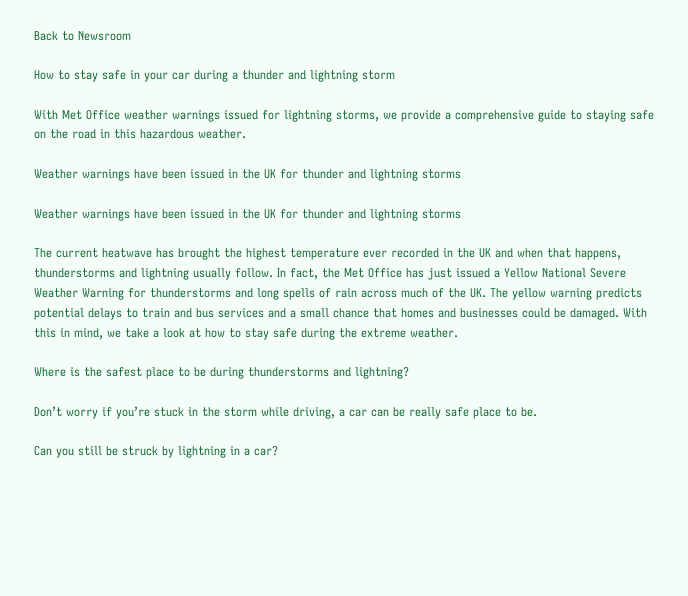Back to Newsroom

How to stay safe in your car during a thunder and lightning storm

With Met Office weather warnings issued for lightning storms, we provide a comprehensive guide to staying safe on the road in this hazardous weather.

Weather warnings have been issued in the UK for thunder and lightning storms

Weather warnings have been issued in the UK for thunder and lightning storms

The current heatwave has brought the highest temperature ever recorded in the UK and when that happens, thunderstorms and lightning usually follow. In fact, the Met Office has just issued a Yellow National Severe Weather Warning for thunderstorms and long spells of rain across much of the UK. The yellow warning predicts potential delays to train and bus services and a small chance that homes and businesses could be damaged. With this in mind, we take a look at how to stay safe during the extreme weather.

Where is the safest place to be during thunderstorms and lightning?

Don’t worry if you’re stuck in the storm while driving, a car can be really safe place to be.

Can you still be struck by lightning in a car?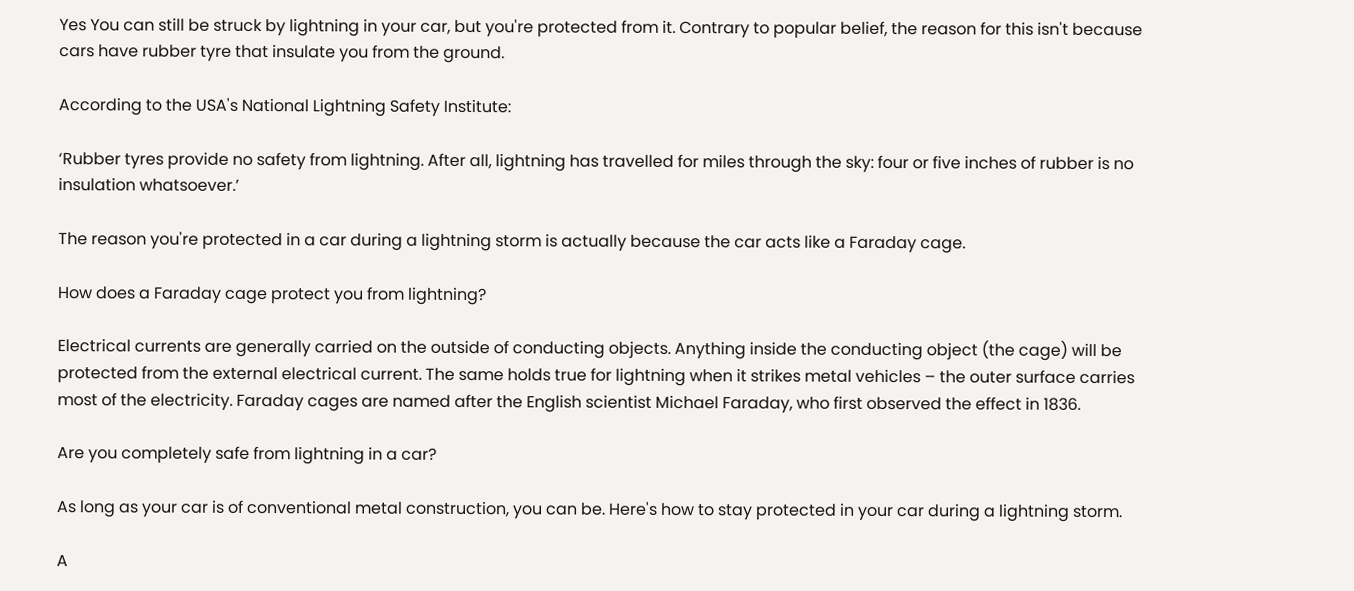Yes You can still be struck by lightning in your car, but you're protected from it. Contrary to popular belief, the reason for this isn't because cars have rubber tyre that insulate you from the ground.

According to the USA's National Lightning Safety Institute:

‘Rubber tyres provide no safety from lightning. After all, lightning has travelled for miles through the sky: four or five inches of rubber is no insulation whatsoever.’

The reason you're protected in a car during a lightning storm is actually because the car acts like a Faraday cage.

How does a Faraday cage protect you from lightning?

Electrical currents are generally carried on the outside of conducting objects. Anything inside the conducting object (the cage) will be protected from the external electrical current. The same holds true for lightning when it strikes metal vehicles – the outer surface carries most of the electricity. Faraday cages are named after the English scientist Michael Faraday, who first observed the effect in 1836.

Are you completely safe from lightning in a car?

As long as your car is of conventional metal construction, you can be. Here's how to stay protected in your car during a lightning storm.

A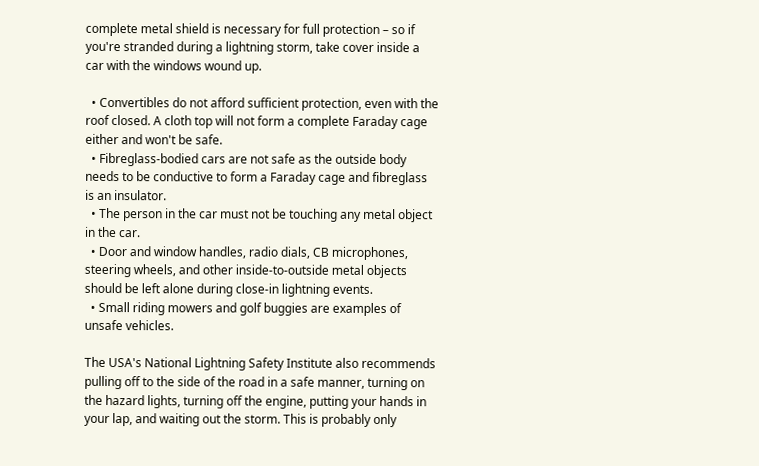complete metal shield is necessary for full protection – so if you're stranded during a lightning storm, take cover inside a car with the windows wound up.

  • Convertibles do not afford sufficient protection, even with the roof closed. A cloth top will not form a complete Faraday cage either and won't be safe.
  • Fibreglass-bodied cars are not safe as the outside body needs to be conductive to form a Faraday cage and fibreglass is an insulator.
  • The person in the car must not be touching any metal object in the car.
  • Door and window handles, radio dials, CB microphones, steering wheels, and other inside-to-outside metal objects should be left alone during close-in lightning events.
  • Small riding mowers and golf buggies are examples of unsafe vehicles.

The USA's National Lightning Safety Institute also recommends pulling off to the side of the road in a safe manner, turning on the hazard lights, turning off the engine, putting your hands in your lap, and waiting out the storm. This is probably only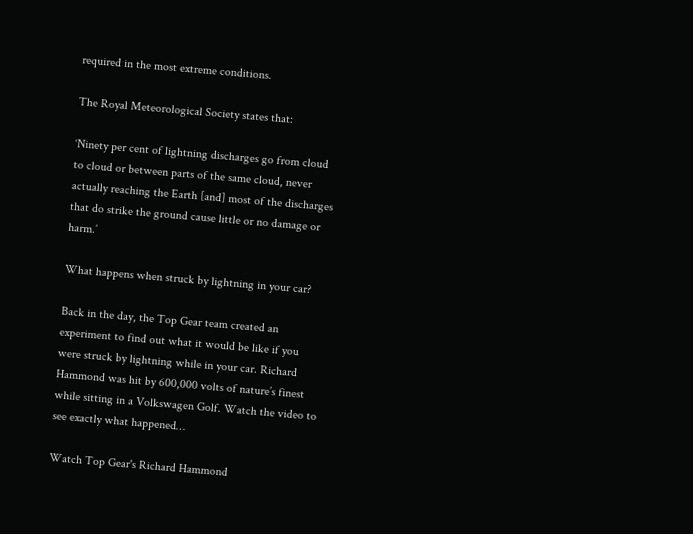required in the most extreme conditions.

The Royal Meteorological Society states that:

‘Ninety per cent of lightning discharges go from cloud to cloud or between parts of the same cloud, never actually reaching the Earth [and] most of the discharges that do strike the ground cause little or no damage or harm.’

What happens when struck by lightning in your car?

Back in the day, the Top Gear team created an experiment to find out what it would be like if you were struck by lightning while in your car. Richard Hammond was hit by 600,000 volts of nature’s finest while sitting in a Volkswagen Golf. Watch the video to see exactly what happened…

Watch Top Gear's Richard Hammond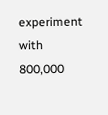experiment with 800,000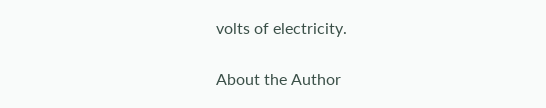volts of electricity.

About the Author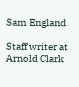Sam England

Staff writer at Arnold Clark